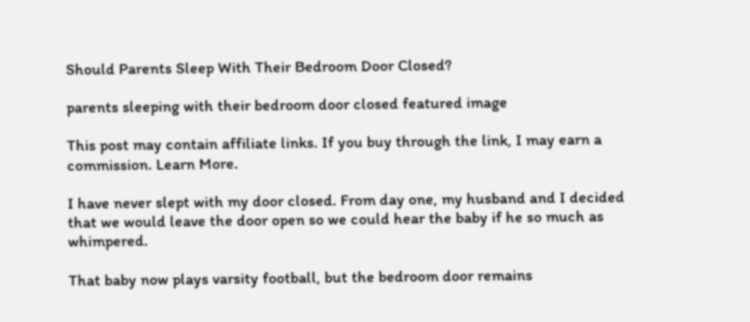Should Parents Sleep With Their Bedroom Door Closed?

parents sleeping with their bedroom door closed featured image

This post may contain affiliate links. If you buy through the link, I may earn a commission. Learn More.

I have never slept with my door closed. From day one, my husband and I decided that we would leave the door open so we could hear the baby if he so much as whimpered.

That baby now plays varsity football, but the bedroom door remains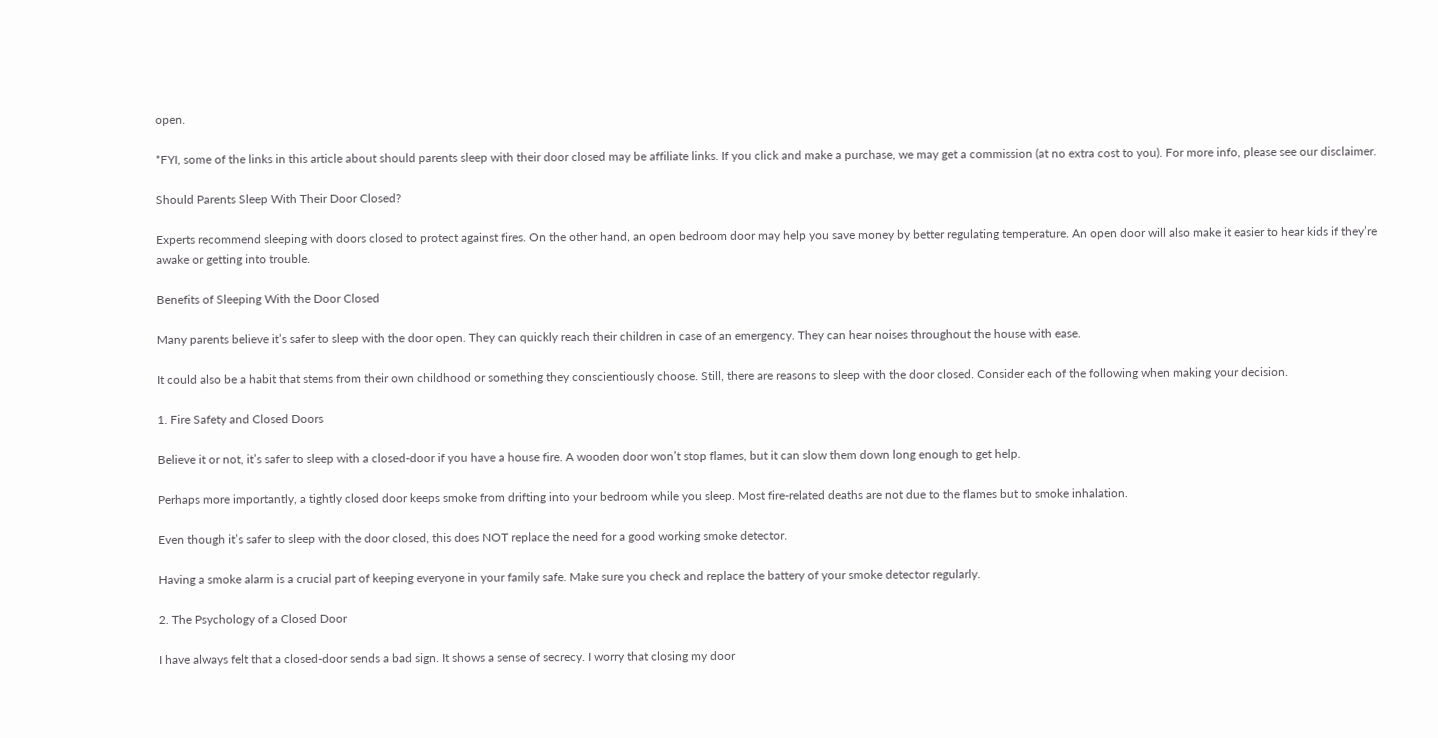open.

*FYI, some of the links in this article about should parents sleep with their door closed may be affiliate links. If you click and make a purchase, we may get a commission (at no extra cost to you). For more info, please see our disclaimer.

Should Parents Sleep With Their Door Closed?

Experts recommend sleeping with doors closed to protect against fires. On the other hand, an open bedroom door may help you save money by better regulating temperature. An open door will also make it easier to hear kids if they’re awake or getting into trouble.

Benefits of Sleeping With the Door Closed

Many parents believe it’s safer to sleep with the door open. They can quickly reach their children in case of an emergency. They can hear noises throughout the house with ease.

It could also be a habit that stems from their own childhood or something they conscientiously choose. Still, there are reasons to sleep with the door closed. Consider each of the following when making your decision.

1. Fire Safety and Closed Doors

Believe it or not, it’s safer to sleep with a closed-door if you have a house fire. A wooden door won’t stop flames, but it can slow them down long enough to get help.

Perhaps more importantly, a tightly closed door keeps smoke from drifting into your bedroom while you sleep. Most fire-related deaths are not due to the flames but to smoke inhalation.

Even though it’s safer to sleep with the door closed, this does NOT replace the need for a good working smoke detector.

Having a smoke alarm is a crucial part of keeping everyone in your family safe. Make sure you check and replace the battery of your smoke detector regularly.

2. The Psychology of a Closed Door

I have always felt that a closed-door sends a bad sign. It shows a sense of secrecy. I worry that closing my door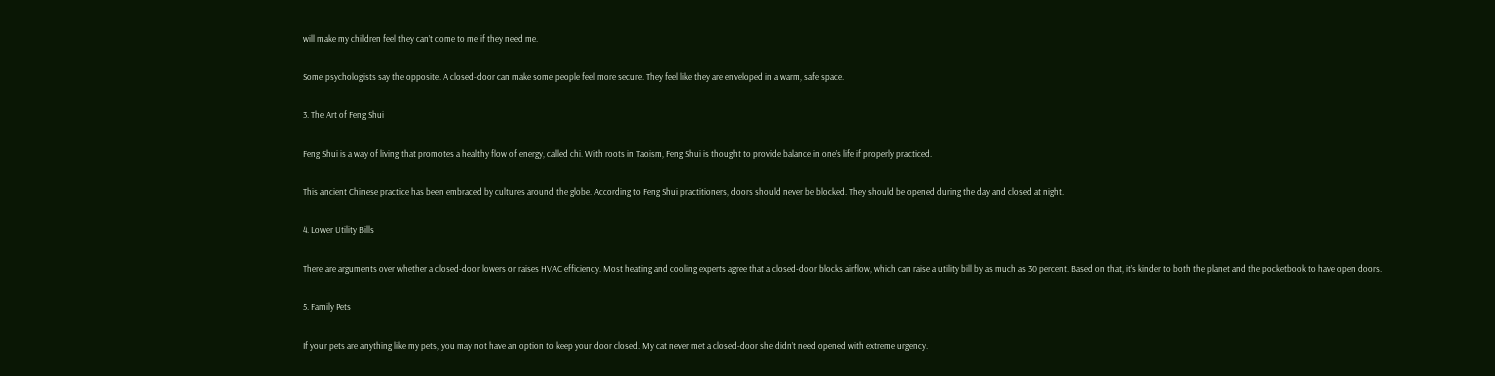will make my children feel they can’t come to me if they need me.

Some psychologists say the opposite. A closed-door can make some people feel more secure. They feel like they are enveloped in a warm, safe space.

3. The Art of Feng Shui

Feng Shui is a way of living that promotes a healthy flow of energy, called chi. With roots in Taoism, Feng Shui is thought to provide balance in one’s life if properly practiced.

This ancient Chinese practice has been embraced by cultures around the globe. According to Feng Shui practitioners, doors should never be blocked. They should be opened during the day and closed at night.

4. Lower Utility Bills

There are arguments over whether a closed-door lowers or raises HVAC efficiency. Most heating and cooling experts agree that a closed-door blocks airflow, which can raise a utility bill by as much as 30 percent. Based on that, it’s kinder to both the planet and the pocketbook to have open doors.

5. Family Pets

If your pets are anything like my pets, you may not have an option to keep your door closed. My cat never met a closed-door she didn’t need opened with extreme urgency.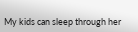My kids can sleep through her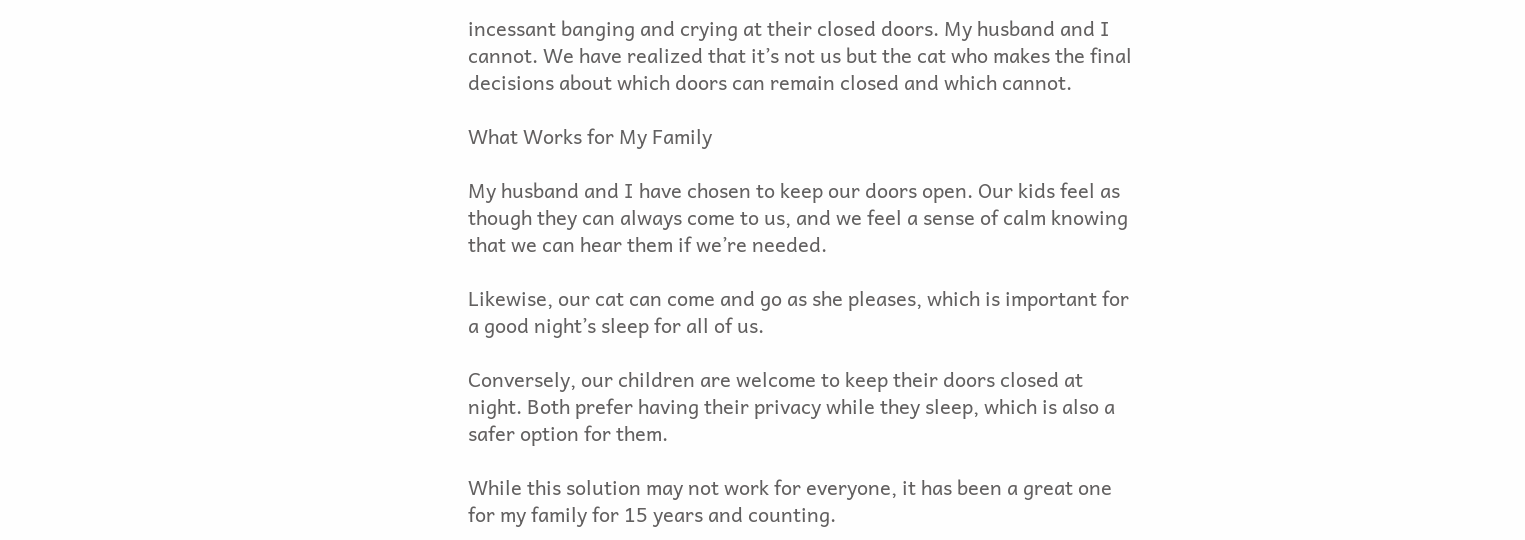incessant banging and crying at their closed doors. My husband and I cannot. We have realized that it’s not us but the cat who makes the final decisions about which doors can remain closed and which cannot.

What Works for My Family

My husband and I have chosen to keep our doors open. Our kids feel as though they can always come to us, and we feel a sense of calm knowing that we can hear them if we’re needed.

Likewise, our cat can come and go as she pleases, which is important for a good night’s sleep for all of us.

Conversely, our children are welcome to keep their doors closed at night. Both prefer having their privacy while they sleep, which is also a safer option for them.

While this solution may not work for everyone, it has been a great one for my family for 15 years and counting.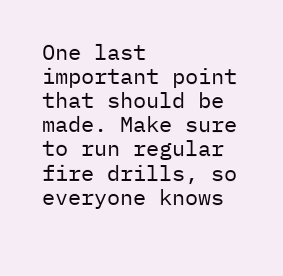One last important point that should be made. Make sure to run regular fire drills, so everyone knows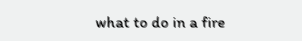what to do in a fire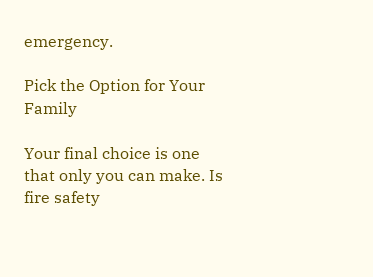emergency.

Pick the Option for Your Family

Your final choice is one that only you can make. Is fire safety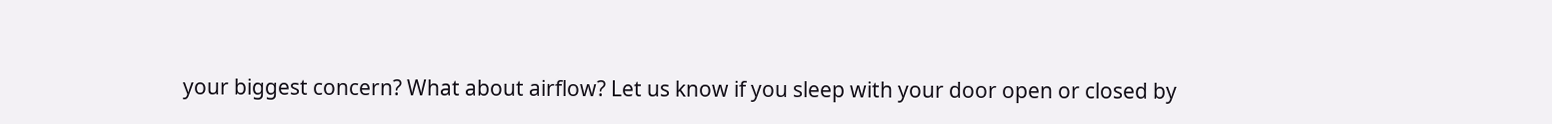your biggest concern? What about airflow? Let us know if you sleep with your door open or closed by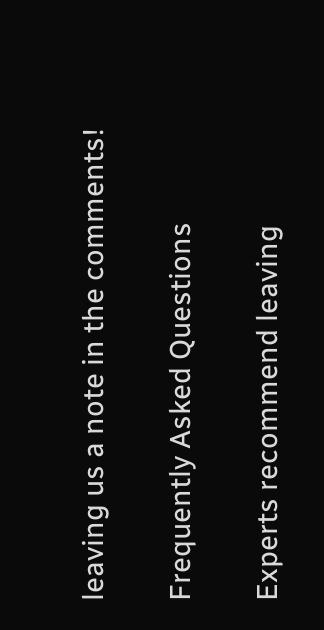leaving us a note in the comments!

Frequently Asked Questions

Experts recommend leaving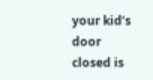your kid’s door closed is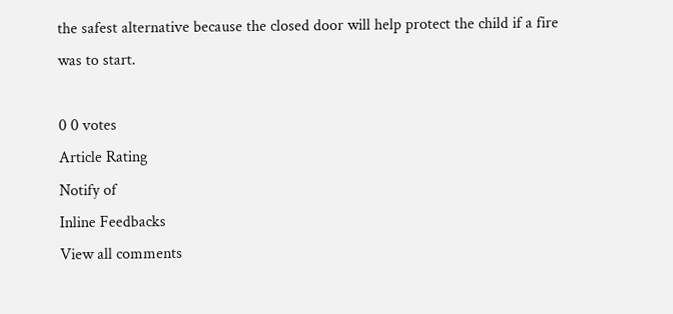the safest alternative because the closed door will help protect the child if a fire was to start.

0 0 votes
Article Rating
Notify of
Inline Feedbacks
View all comments